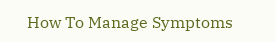How To Manage Symptoms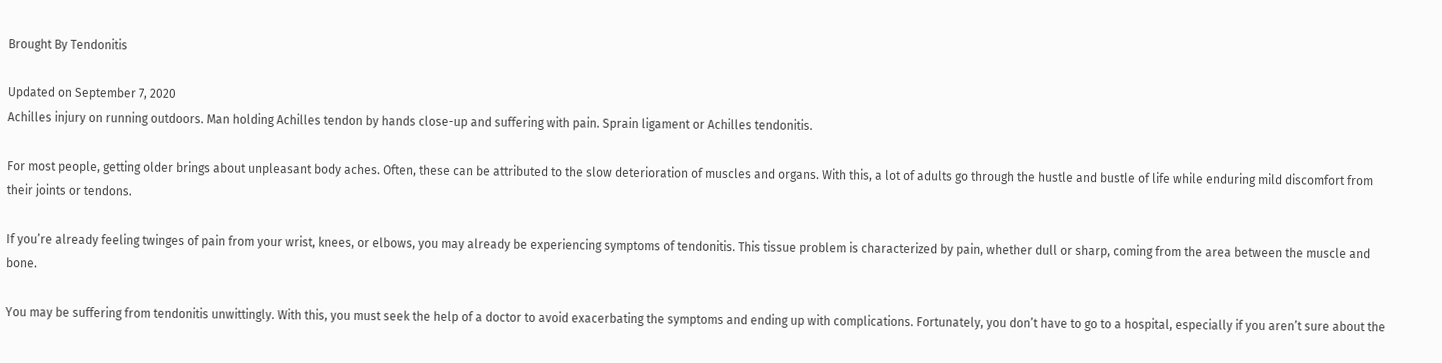Brought By Tendonitis

Updated on September 7, 2020
Achilles injury on running outdoors. Man holding Achilles tendon by hands close-up and suffering with pain. Sprain ligament or Achilles tendonitis.

For most people, getting older brings about unpleasant body aches. Often, these can be attributed to the slow deterioration of muscles and organs. With this, a lot of adults go through the hustle and bustle of life while enduring mild discomfort from their joints or tendons.

If you’re already feeling twinges of pain from your wrist, knees, or elbows, you may already be experiencing symptoms of tendonitis. This tissue problem is characterized by pain, whether dull or sharp, coming from the area between the muscle and bone.

You may be suffering from tendonitis unwittingly. With this, you must seek the help of a doctor to avoid exacerbating the symptoms and ending up with complications. Fortunately, you don’t have to go to a hospital, especially if you aren’t sure about the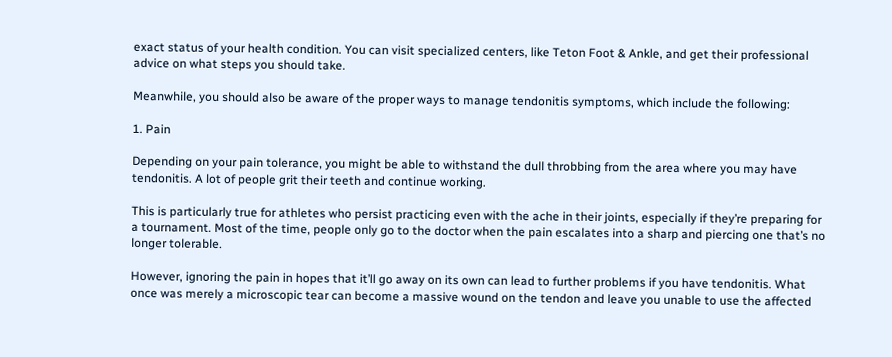exact status of your health condition. You can visit specialized centers, like Teton Foot & Ankle, and get their professional advice on what steps you should take.

Meanwhile, you should also be aware of the proper ways to manage tendonitis symptoms, which include the following:

1. Pain

Depending on your pain tolerance, you might be able to withstand the dull throbbing from the area where you may have tendonitis. A lot of people grit their teeth and continue working.

This is particularly true for athletes who persist practicing even with the ache in their joints, especially if they’re preparing for a tournament. Most of the time, people only go to the doctor when the pain escalates into a sharp and piercing one that’s no longer tolerable.

However, ignoring the pain in hopes that it’ll go away on its own can lead to further problems if you have tendonitis. What once was merely a microscopic tear can become a massive wound on the tendon and leave you unable to use the affected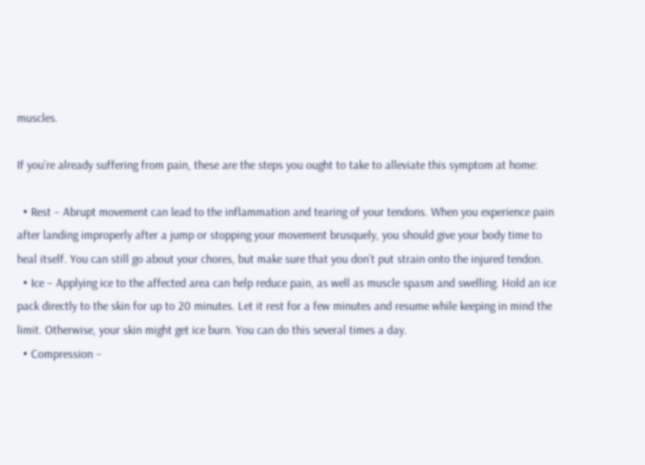muscles.

If you’re already suffering from pain, these are the steps you ought to take to alleviate this symptom at home:

  • Rest – Abrupt movement can lead to the inflammation and tearing of your tendons. When you experience pain after landing improperly after a jump or stopping your movement brusquely, you should give your body time to heal itself. You can still go about your chores, but make sure that you don’t put strain onto the injured tendon.
  • Ice – Applying ice to the affected area can help reduce pain, as well as muscle spasm and swelling. Hold an ice pack directly to the skin for up to 20 minutes. Let it rest for a few minutes and resume while keeping in mind the limit. Otherwise, your skin might get ice burn. You can do this several times a day.
  • Compression –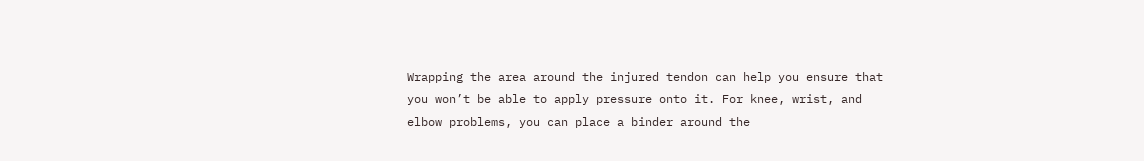Wrapping the area around the injured tendon can help you ensure that you won’t be able to apply pressure onto it. For knee, wrist, and elbow problems, you can place a binder around the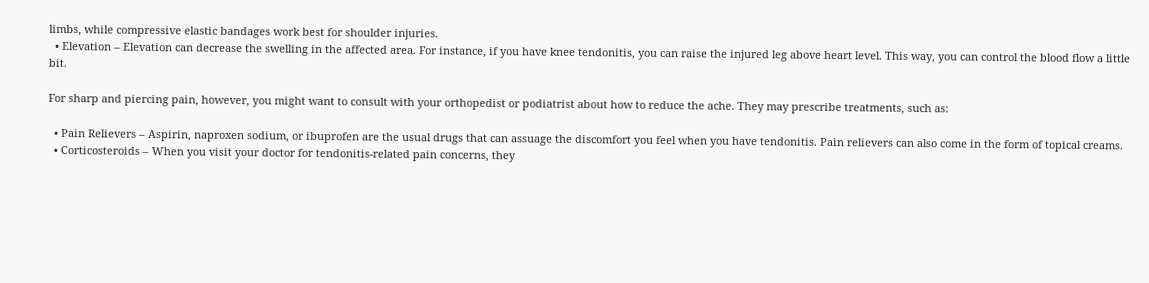limbs, while compressive elastic bandages work best for shoulder injuries.
  • Elevation – Elevation can decrease the swelling in the affected area. For instance, if you have knee tendonitis, you can raise the injured leg above heart level. This way, you can control the blood flow a little bit.

For sharp and piercing pain, however, you might want to consult with your orthopedist or podiatrist about how to reduce the ache. They may prescribe treatments, such as:

  • Pain Relievers – Aspirin, naproxen sodium, or ibuprofen are the usual drugs that can assuage the discomfort you feel when you have tendonitis. Pain relievers can also come in the form of topical creams.
  • Corticosteroids – When you visit your doctor for tendonitis-related pain concerns, they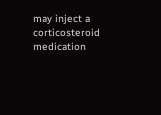may inject a corticosteroid medication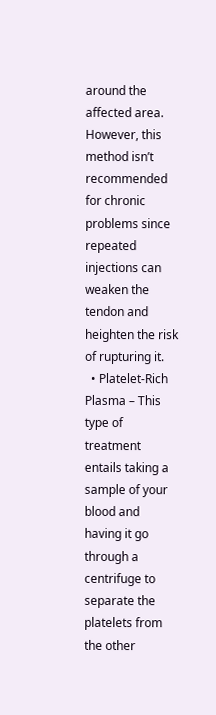around the affected area. However, this method isn’t recommended for chronic problems since repeated injections can weaken the tendon and heighten the risk of rupturing it.
  • Platelet-Rich Plasma – This type of treatment entails taking a sample of your blood and having it go through a centrifuge to separate the platelets from the other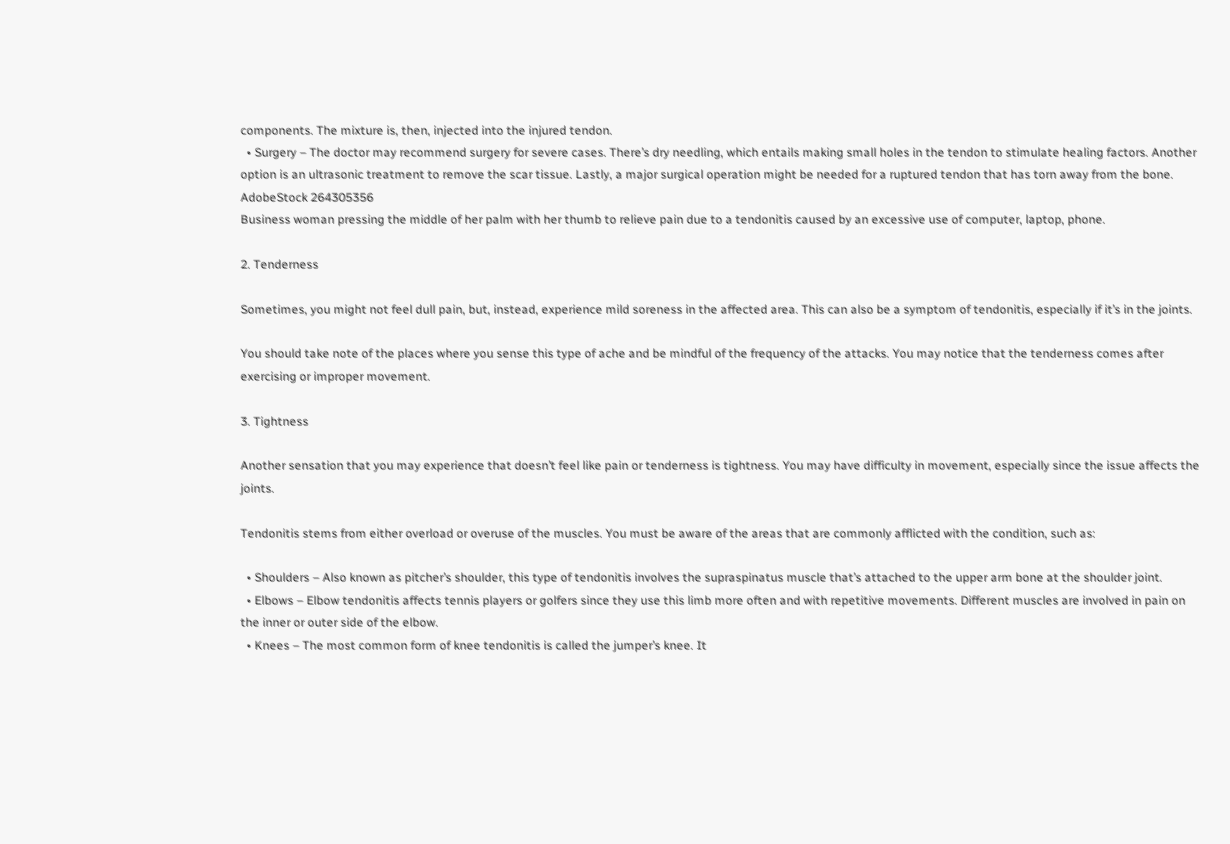components. The mixture is, then, injected into the injured tendon.
  • Surgery – The doctor may recommend surgery for severe cases. There’s dry needling, which entails making small holes in the tendon to stimulate healing factors. Another option is an ultrasonic treatment to remove the scar tissue. Lastly, a major surgical operation might be needed for a ruptured tendon that has torn away from the bone.
AdobeStock 264305356
Business woman pressing the middle of her palm with her thumb to relieve pain due to a tendonitis caused by an excessive use of computer, laptop, phone.

2. Tenderness

Sometimes, you might not feel dull pain, but, instead, experience mild soreness in the affected area. This can also be a symptom of tendonitis, especially if it’s in the joints.

You should take note of the places where you sense this type of ache and be mindful of the frequency of the attacks. You may notice that the tenderness comes after exercising or improper movement.

3. Tightness

Another sensation that you may experience that doesn’t feel like pain or tenderness is tightness. You may have difficulty in movement, especially since the issue affects the joints.

Tendonitis stems from either overload or overuse of the muscles. You must be aware of the areas that are commonly afflicted with the condition, such as:

  • Shoulders – Also known as pitcher’s shoulder, this type of tendonitis involves the supraspinatus muscle that’s attached to the upper arm bone at the shoulder joint.
  • Elbows – Elbow tendonitis affects tennis players or golfers since they use this limb more often and with repetitive movements. Different muscles are involved in pain on the inner or outer side of the elbow.
  • Knees – The most common form of knee tendonitis is called the jumper’s knee. It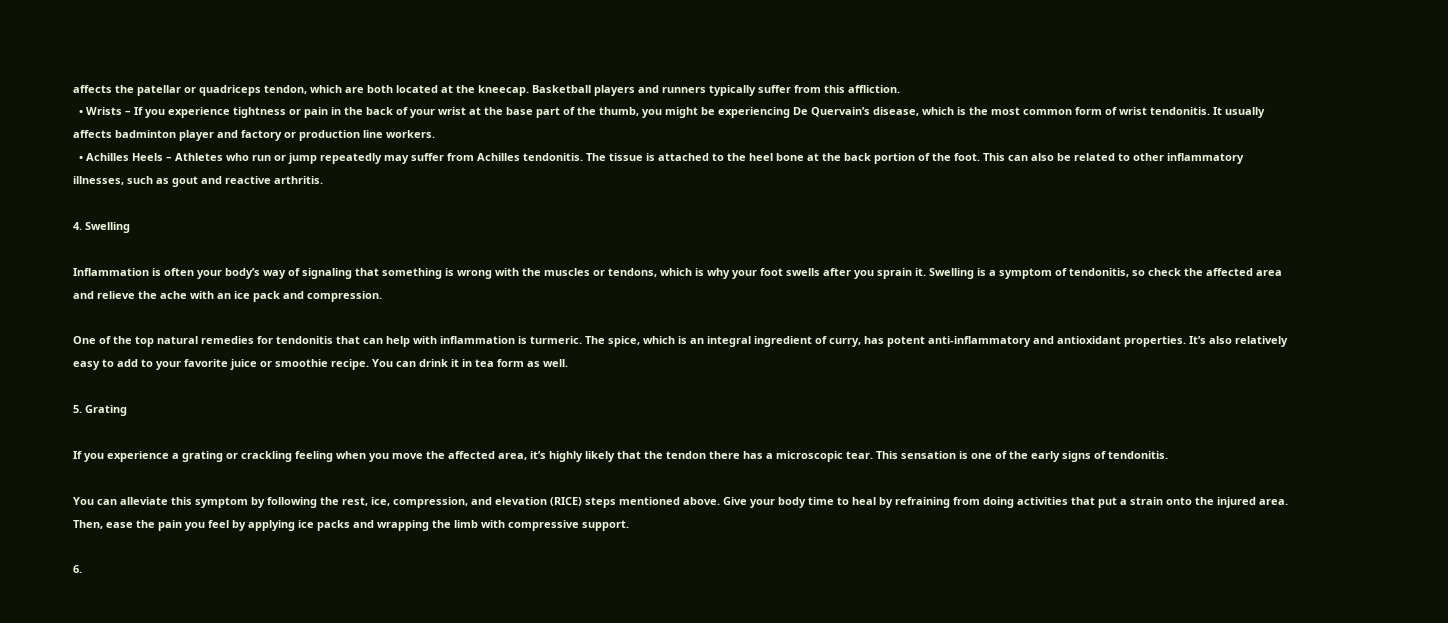affects the patellar or quadriceps tendon, which are both located at the kneecap. Basketball players and runners typically suffer from this affliction.
  • Wrists – If you experience tightness or pain in the back of your wrist at the base part of the thumb, you might be experiencing De Quervain’s disease, which is the most common form of wrist tendonitis. It usually affects badminton player and factory or production line workers.
  • Achilles Heels – Athletes who run or jump repeatedly may suffer from Achilles tendonitis. The tissue is attached to the heel bone at the back portion of the foot. This can also be related to other inflammatory illnesses, such as gout and reactive arthritis.

4. Swelling

Inflammation is often your body’s way of signaling that something is wrong with the muscles or tendons, which is why your foot swells after you sprain it. Swelling is a symptom of tendonitis, so check the affected area and relieve the ache with an ice pack and compression.

One of the top natural remedies for tendonitis that can help with inflammation is turmeric. The spice, which is an integral ingredient of curry, has potent anti-inflammatory and antioxidant properties. It’s also relatively easy to add to your favorite juice or smoothie recipe. You can drink it in tea form as well.

5. Grating

If you experience a grating or crackling feeling when you move the affected area, it’s highly likely that the tendon there has a microscopic tear. This sensation is one of the early signs of tendonitis.

You can alleviate this symptom by following the rest, ice, compression, and elevation (RICE) steps mentioned above. Give your body time to heal by refraining from doing activities that put a strain onto the injured area. Then, ease the pain you feel by applying ice packs and wrapping the limb with compressive support.

6.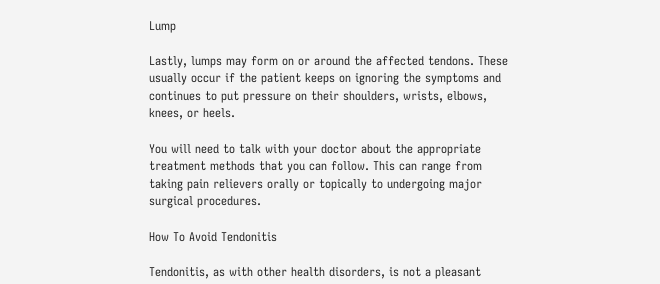Lump

Lastly, lumps may form on or around the affected tendons. These usually occur if the patient keeps on ignoring the symptoms and continues to put pressure on their shoulders, wrists, elbows, knees, or heels.

You will need to talk with your doctor about the appropriate treatment methods that you can follow. This can range from taking pain relievers orally or topically to undergoing major surgical procedures.

How To Avoid Tendonitis

Tendonitis, as with other health disorders, is not a pleasant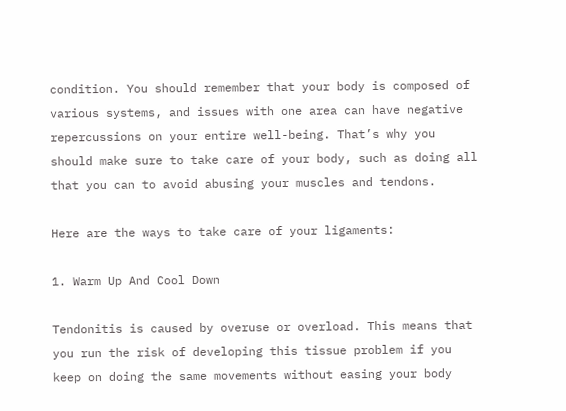condition. You should remember that your body is composed of various systems, and issues with one area can have negative repercussions on your entire well-being. That’s why you should make sure to take care of your body, such as doing all that you can to avoid abusing your muscles and tendons.

Here are the ways to take care of your ligaments:

1. Warm Up And Cool Down

Tendonitis is caused by overuse or overload. This means that you run the risk of developing this tissue problem if you keep on doing the same movements without easing your body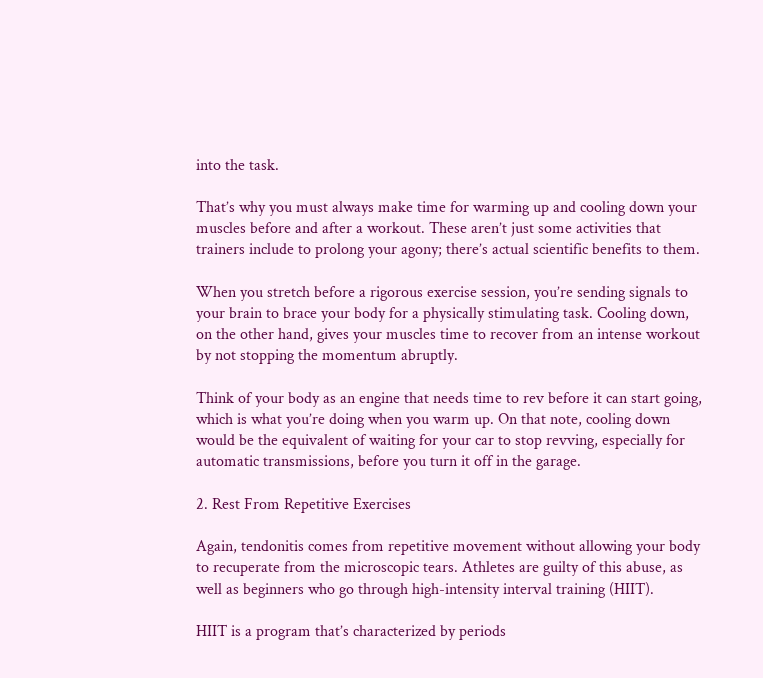into the task.

That’s why you must always make time for warming up and cooling down your muscles before and after a workout. These aren’t just some activities that trainers include to prolong your agony; there’s actual scientific benefits to them.

When you stretch before a rigorous exercise session, you’re sending signals to your brain to brace your body for a physically stimulating task. Cooling down, on the other hand, gives your muscles time to recover from an intense workout by not stopping the momentum abruptly.

Think of your body as an engine that needs time to rev before it can start going, which is what you’re doing when you warm up. On that note, cooling down would be the equivalent of waiting for your car to stop revving, especially for automatic transmissions, before you turn it off in the garage.

2. Rest From Repetitive Exercises

Again, tendonitis comes from repetitive movement without allowing your body to recuperate from the microscopic tears. Athletes are guilty of this abuse, as well as beginners who go through high-intensity interval training (HIIT).

HIIT is a program that’s characterized by periods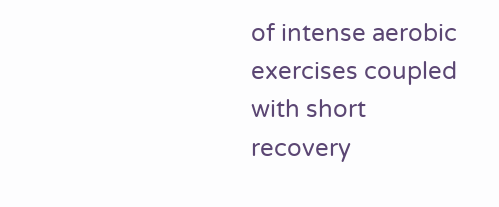of intense aerobic exercises coupled with short recovery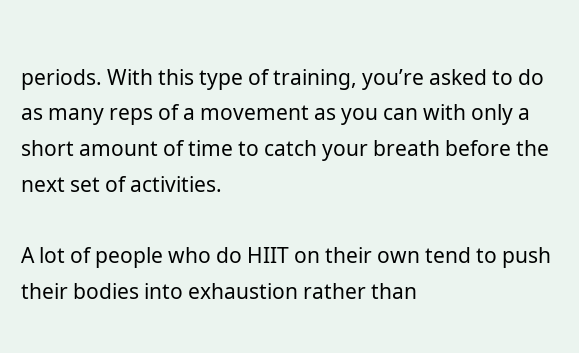periods. With this type of training, you’re asked to do as many reps of a movement as you can with only a short amount of time to catch your breath before the next set of activities.

A lot of people who do HIIT on their own tend to push their bodies into exhaustion rather than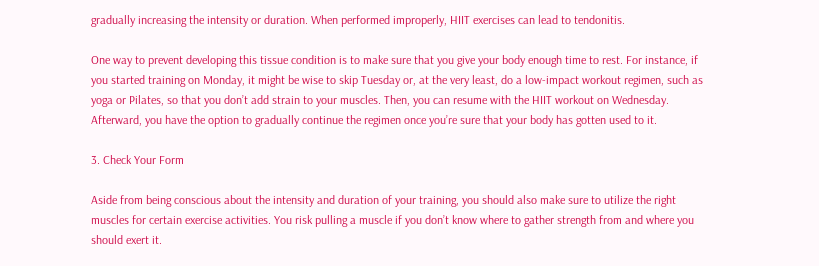gradually increasing the intensity or duration. When performed improperly, HIIT exercises can lead to tendonitis.

One way to prevent developing this tissue condition is to make sure that you give your body enough time to rest. For instance, if you started training on Monday, it might be wise to skip Tuesday or, at the very least, do a low-impact workout regimen, such as yoga or Pilates, so that you don’t add strain to your muscles. Then, you can resume with the HIIT workout on Wednesday. Afterward, you have the option to gradually continue the regimen once you’re sure that your body has gotten used to it.

3. Check Your Form

Aside from being conscious about the intensity and duration of your training, you should also make sure to utilize the right muscles for certain exercise activities. You risk pulling a muscle if you don’t know where to gather strength from and where you should exert it.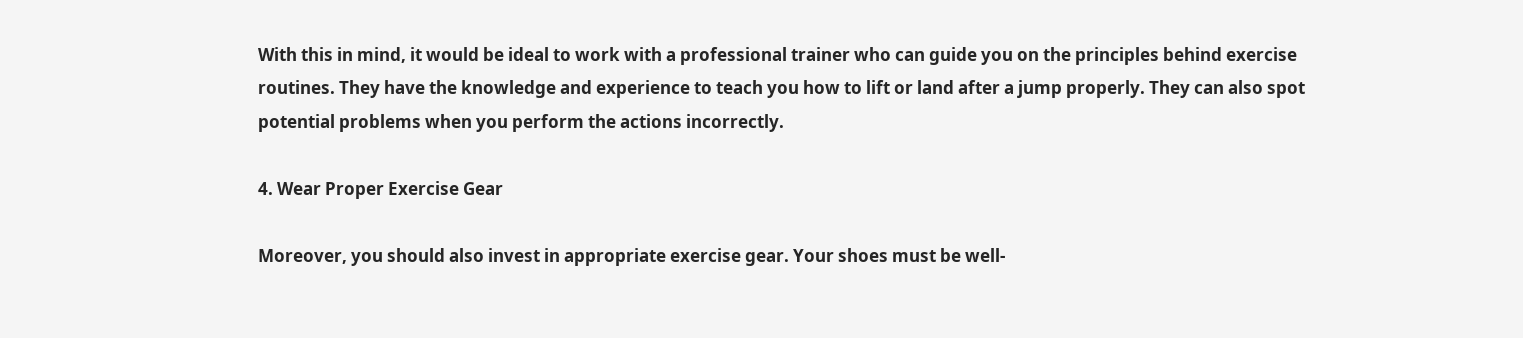With this in mind, it would be ideal to work with a professional trainer who can guide you on the principles behind exercise routines. They have the knowledge and experience to teach you how to lift or land after a jump properly. They can also spot potential problems when you perform the actions incorrectly.

4. Wear Proper Exercise Gear

Moreover, you should also invest in appropriate exercise gear. Your shoes must be well-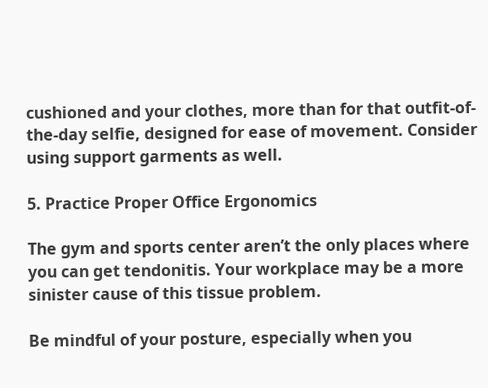cushioned and your clothes, more than for that outfit-of-the-day selfie, designed for ease of movement. Consider using support garments as well.

5. Practice Proper Office Ergonomics

The gym and sports center aren’t the only places where you can get tendonitis. Your workplace may be a more sinister cause of this tissue problem.

Be mindful of your posture, especially when you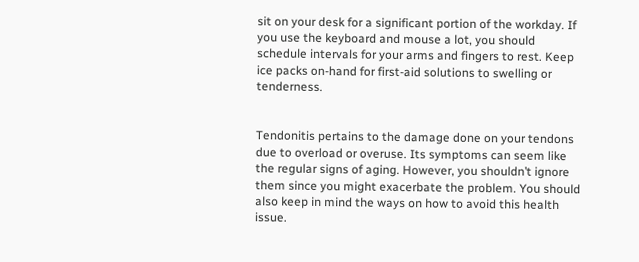sit on your desk for a significant portion of the workday. If you use the keyboard and mouse a lot, you should schedule intervals for your arms and fingers to rest. Keep ice packs on-hand for first-aid solutions to swelling or tenderness.


Tendonitis pertains to the damage done on your tendons due to overload or overuse. Its symptoms can seem like the regular signs of aging. However, you shouldn’t ignore them since you might exacerbate the problem. You should also keep in mind the ways on how to avoid this health issue.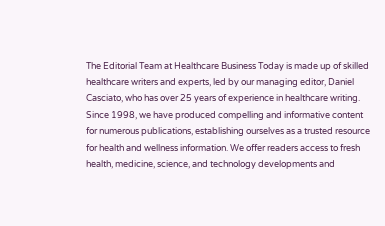The Editorial Team at Healthcare Business Today is made up of skilled healthcare writers and experts, led by our managing editor, Daniel Casciato, who has over 25 years of experience in healthcare writing. Since 1998, we have produced compelling and informative content for numerous publications, establishing ourselves as a trusted resource for health and wellness information. We offer readers access to fresh health, medicine, science, and technology developments and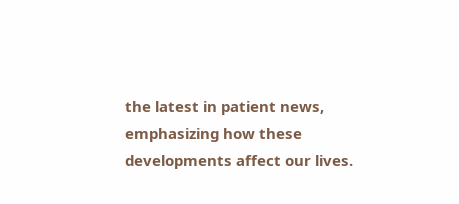the latest in patient news, emphasizing how these developments affect our lives.